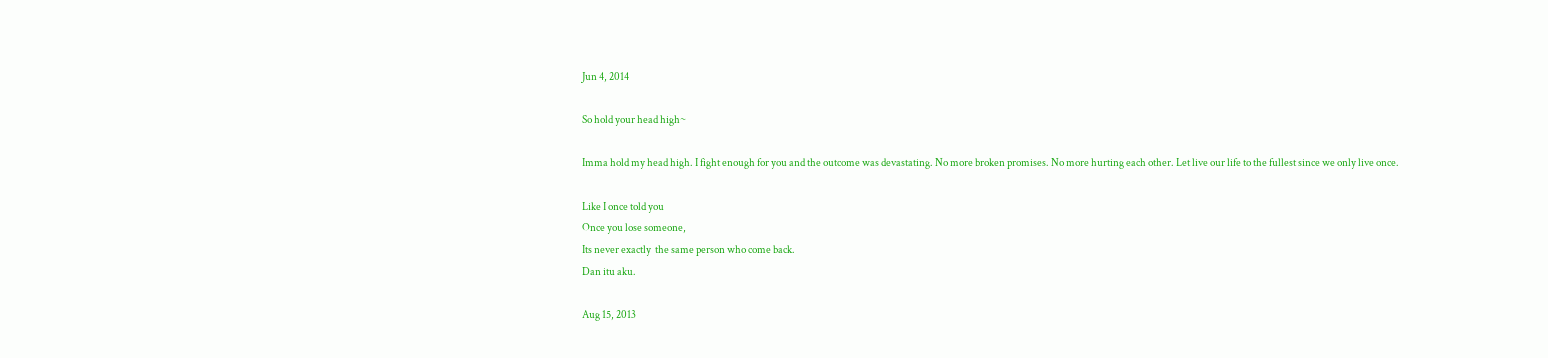Jun 4, 2014

So hold your head high~

Imma hold my head high. I fight enough for you and the outcome was devastating. No more broken promises. No more hurting each other. Let live our life to the fullest since we only live once.

Like I once told you
Once you lose someone,
Its never exactly  the same person who come back.
Dan itu aku.

Aug 15, 2013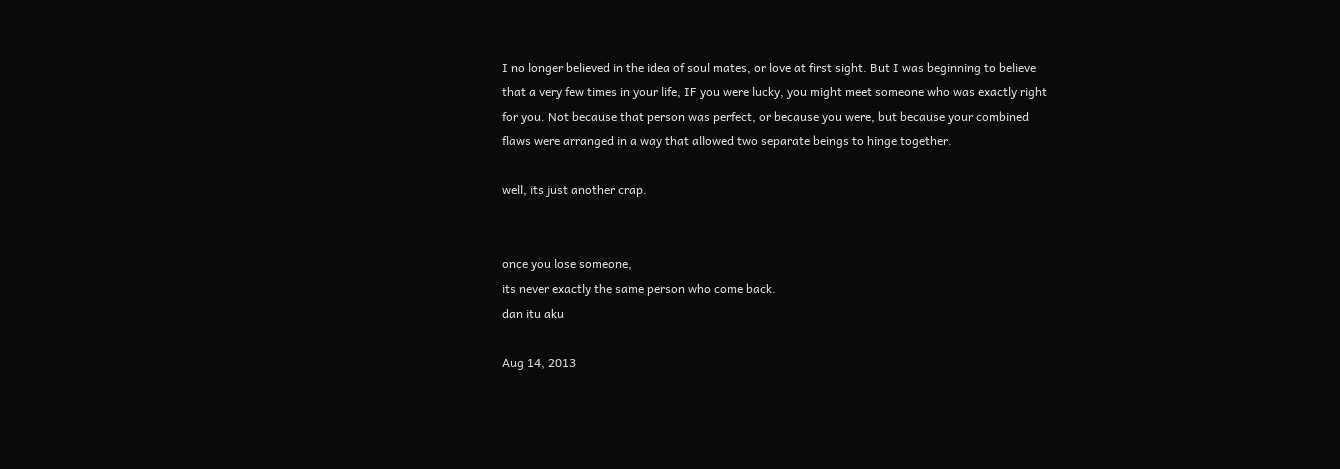I no longer believed in the idea of soul mates, or love at first sight. But I was beginning to believe that a very few times in your life, IF you were lucky, you might meet someone who was exactly right for you. Not because that person was perfect, or because you were, but because your combined flaws were arranged in a way that allowed two separate beings to hinge together.

well, its just another crap.


once you lose someone,
its never exactly the same person who come back.
dan itu aku

Aug 14, 2013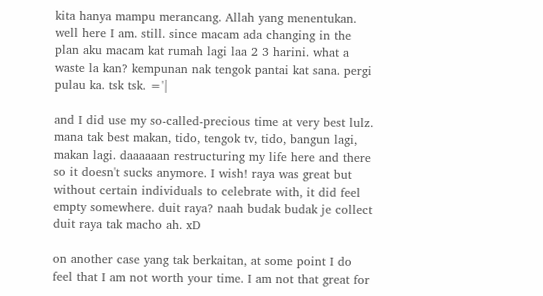kita hanya mampu merancang. Allah yang menentukan. well here I am. still. since macam ada changing in the plan aku macam kat rumah lagi laa 2 3 harini. what a waste la kan? kempunan nak tengok pantai kat sana. pergi pulau ka. tsk tsk. ='|

and I did use my so-called-precious time at very best lulz. mana tak best makan, tido, tengok tv, tido, bangun lagi, makan lagi. daaaaaan restructuring my life here and there so it doesn't sucks anymore. I wish! raya was great but without certain individuals to celebrate with, it did feel empty somewhere. duit raya? naah budak budak je collect duit raya tak macho ah. xD

on another case yang tak berkaitan, at some point I do feel that I am not worth your time. I am not that great for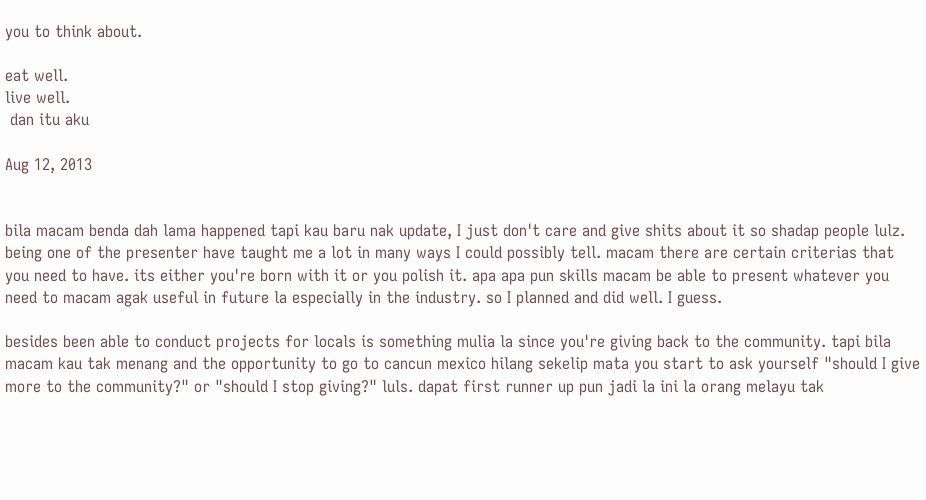you to think about.

eat well.
live well.
 dan itu aku

Aug 12, 2013


bila macam benda dah lama happened tapi kau baru nak update, I just don't care and give shits about it so shadap people lulz. being one of the presenter have taught me a lot in many ways I could possibly tell. macam there are certain criterias that you need to have. its either you're born with it or you polish it. apa apa pun skills macam be able to present whatever you need to macam agak useful in future la especially in the industry. so I planned and did well. I guess.

besides been able to conduct projects for locals is something mulia la since you're giving back to the community. tapi bila macam kau tak menang and the opportunity to go to cancun mexico hilang sekelip mata you start to ask yourself "should I give more to the community?" or "should I stop giving?" luls. dapat first runner up pun jadi la ini la orang melayu tak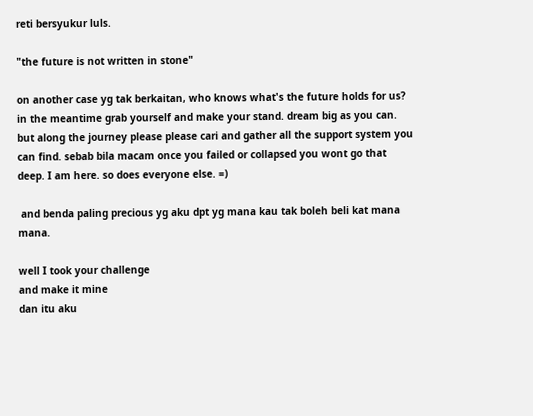reti bersyukur luls.

"the future is not written in stone"

on another case yg tak berkaitan, who knows what's the future holds for us? in the meantime grab yourself and make your stand. dream big as you can. but along the journey please please cari and gather all the support system you can find. sebab bila macam once you failed or collapsed you wont go that deep. I am here. so does everyone else. =)

 and benda paling precious yg aku dpt yg mana kau tak boleh beli kat mana mana.

well I took your challenge
and make it mine
dan itu aku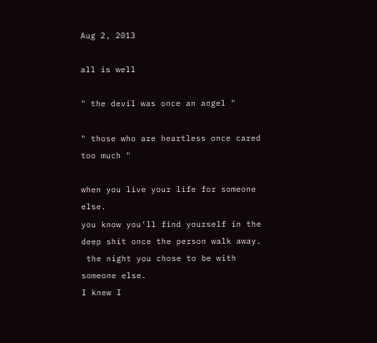Aug 2, 2013

all is well

" the devil was once an angel "

" those who are heartless once cared too much "

when you live your life for someone else.
you know you'll find yourself in the deep shit once the person walk away.
 the night you chose to be with someone else.
I knew I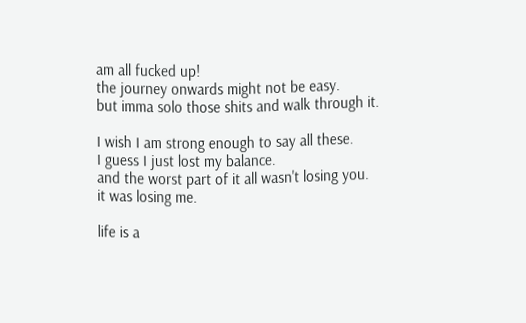am all fucked up!
the journey onwards might not be easy.
but imma solo those shits and walk through it.

I wish I am strong enough to say all these.
I guess I just lost my balance.
and the worst part of it all wasn't losing you.
it was losing me.

life is a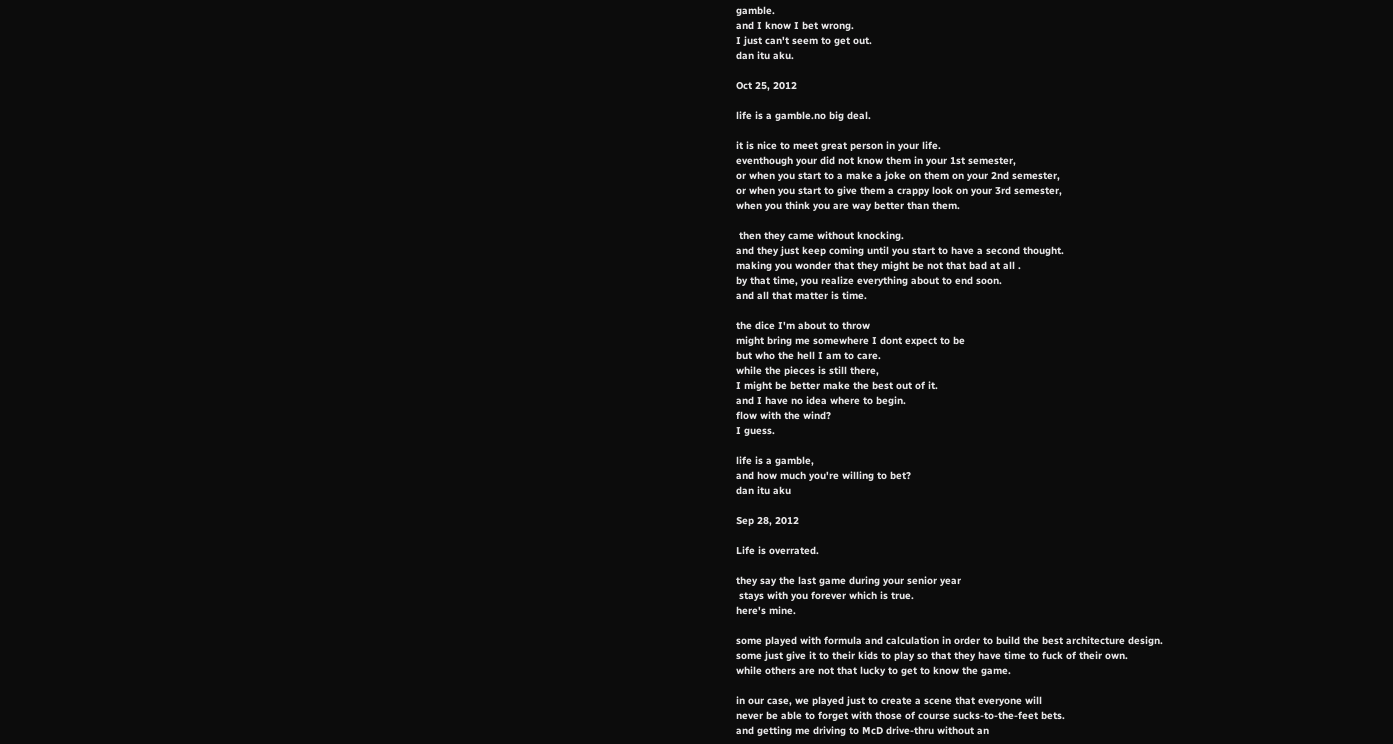gamble.
and I know I bet wrong.
I just can't seem to get out.
dan itu aku.

Oct 25, 2012

life is a gamble.no big deal.

it is nice to meet great person in your life.
eventhough your did not know them in your 1st semester,
or when you start to a make a joke on them on your 2nd semester,
or when you start to give them a crappy look on your 3rd semester,
when you think you are way better than them.

 then they came without knocking.
and they just keep coming until you start to have a second thought.
making you wonder that they might be not that bad at all .
by that time, you realize everything about to end soon.
and all that matter is time.

the dice I'm about to throw
might bring me somewhere I dont expect to be
but who the hell I am to care.
while the pieces is still there,
I might be better make the best out of it.
and I have no idea where to begin.
flow with the wind?
I guess.

life is a gamble,
and how much you're willing to bet?
dan itu aku

Sep 28, 2012

Life is overrated.

they say the last game during your senior year
 stays with you forever which is true.
here's mine.

some played with formula and calculation in order to build the best architecture design.
some just give it to their kids to play so that they have time to fuck of their own.
while others are not that lucky to get to know the game.

in our case, we played just to create a scene that everyone will
never be able to forget with those of course sucks-to-the-feet bets.
and getting me driving to McD drive-thru without an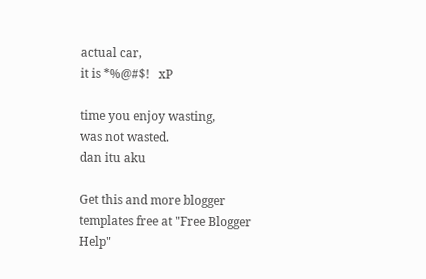actual car,
it is *%@#$!   xP

time you enjoy wasting,
was not wasted.
dan itu aku

Get this and more blogger templates free at "Free Blogger Help"